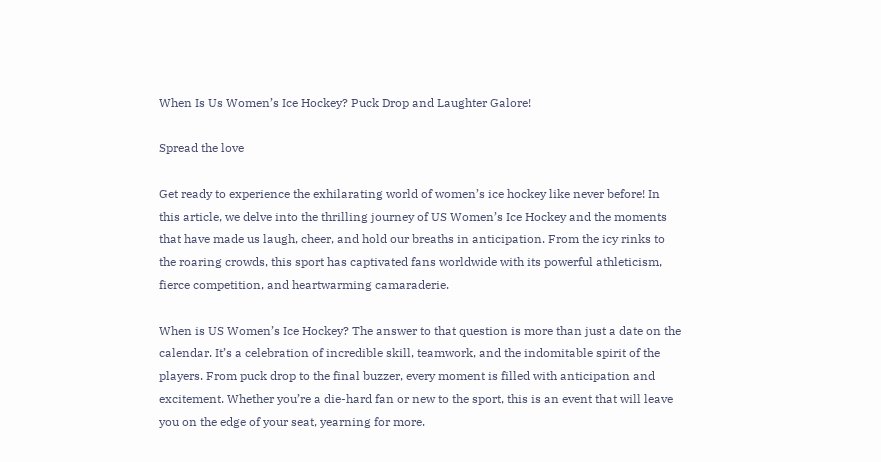When Is Us Women’s Ice Hockey? Puck Drop and Laughter Galore!

Spread the love

Get ready to experience the exhilarating world of women’s ice hockey like never before! In this article, we delve into the thrilling journey of US Women’s Ice Hockey and the moments that have made us laugh, cheer, and hold our breaths in anticipation. From the icy rinks to the roaring crowds, this sport has captivated fans worldwide with its powerful athleticism, fierce competition, and heartwarming camaraderie.

When is US Women’s Ice Hockey? The answer to that question is more than just a date on the calendar. It’s a celebration of incredible skill, teamwork, and the indomitable spirit of the players. From puck drop to the final buzzer, every moment is filled with anticipation and excitement. Whether you’re a die-hard fan or new to the sport, this is an event that will leave you on the edge of your seat, yearning for more.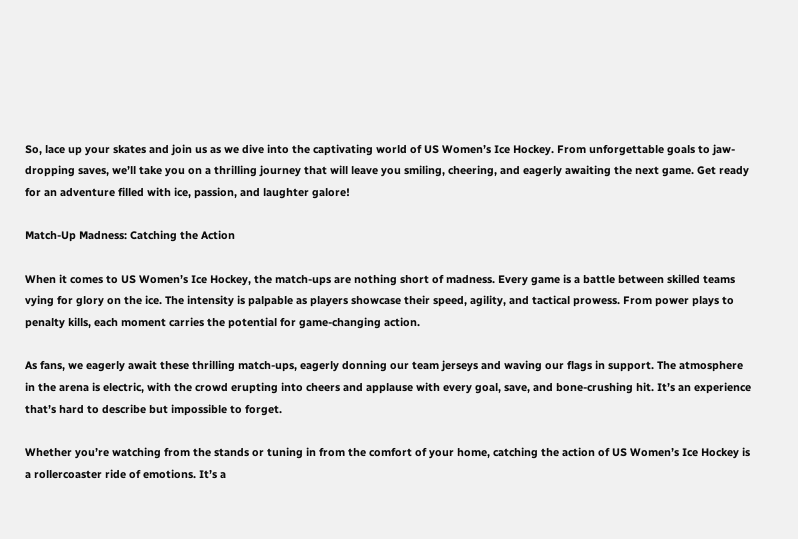So, lace up your skates and join us as we dive into the captivating world of US Women’s Ice Hockey. From unforgettable goals to jaw-dropping saves, we’ll take you on a thrilling journey that will leave you smiling, cheering, and eagerly awaiting the next game. Get ready for an adventure filled with ice, passion, and laughter galore!

Match-Up Madness: Catching the Action

When it comes to US Women’s Ice Hockey, the match-ups are nothing short of madness. Every game is a battle between skilled teams vying for glory on the ice. The intensity is palpable as players showcase their speed, agility, and tactical prowess. From power plays to penalty kills, each moment carries the potential for game-changing action.

As fans, we eagerly await these thrilling match-ups, eagerly donning our team jerseys and waving our flags in support. The atmosphere in the arena is electric, with the crowd erupting into cheers and applause with every goal, save, and bone-crushing hit. It’s an experience that’s hard to describe but impossible to forget.

Whether you’re watching from the stands or tuning in from the comfort of your home, catching the action of US Women’s Ice Hockey is a rollercoaster ride of emotions. It’s a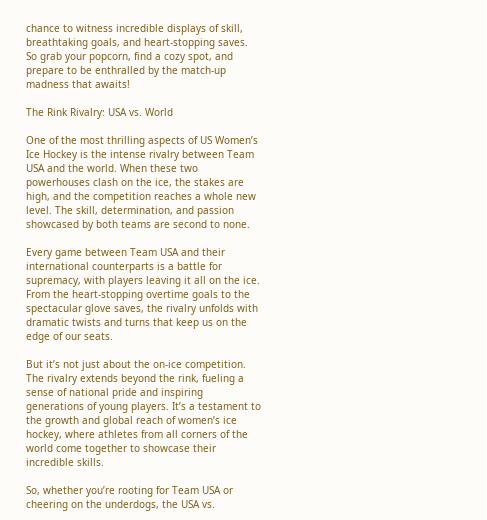chance to witness incredible displays of skill, breathtaking goals, and heart-stopping saves. So grab your popcorn, find a cozy spot, and prepare to be enthralled by the match-up madness that awaits!

The Rink Rivalry: USA vs. World

One of the most thrilling aspects of US Women’s Ice Hockey is the intense rivalry between Team USA and the world. When these two powerhouses clash on the ice, the stakes are high, and the competition reaches a whole new level. The skill, determination, and passion showcased by both teams are second to none.

Every game between Team USA and their international counterparts is a battle for supremacy, with players leaving it all on the ice. From the heart-stopping overtime goals to the spectacular glove saves, the rivalry unfolds with dramatic twists and turns that keep us on the edge of our seats.

But it’s not just about the on-ice competition. The rivalry extends beyond the rink, fueling a sense of national pride and inspiring generations of young players. It’s a testament to the growth and global reach of women’s ice hockey, where athletes from all corners of the world come together to showcase their incredible skills.

So, whether you’re rooting for Team USA or cheering on the underdogs, the USA vs.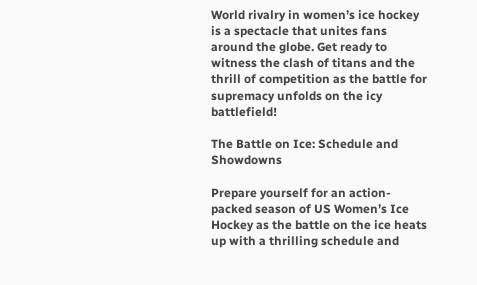World rivalry in women’s ice hockey is a spectacle that unites fans around the globe. Get ready to witness the clash of titans and the thrill of competition as the battle for supremacy unfolds on the icy battlefield!

The Battle on Ice: Schedule and Showdowns

Prepare yourself for an action-packed season of US Women’s Ice Hockey as the battle on the ice heats up with a thrilling schedule and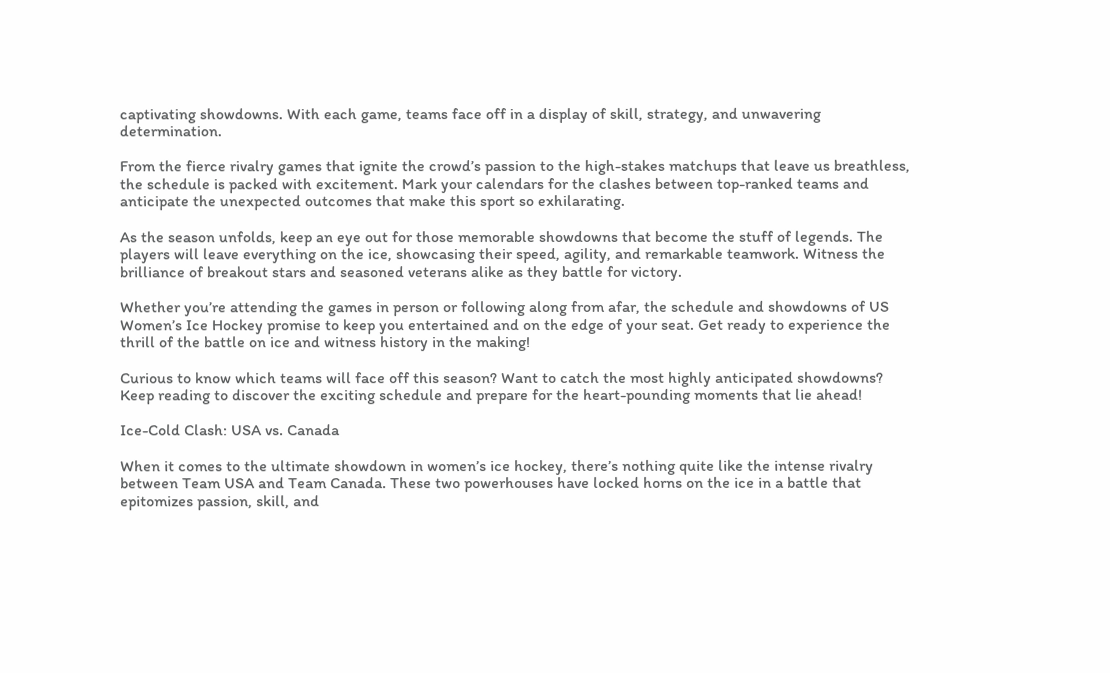captivating showdowns. With each game, teams face off in a display of skill, strategy, and unwavering determination.

From the fierce rivalry games that ignite the crowd’s passion to the high-stakes matchups that leave us breathless, the schedule is packed with excitement. Mark your calendars for the clashes between top-ranked teams and anticipate the unexpected outcomes that make this sport so exhilarating.

As the season unfolds, keep an eye out for those memorable showdowns that become the stuff of legends. The players will leave everything on the ice, showcasing their speed, agility, and remarkable teamwork. Witness the brilliance of breakout stars and seasoned veterans alike as they battle for victory.

Whether you’re attending the games in person or following along from afar, the schedule and showdowns of US Women’s Ice Hockey promise to keep you entertained and on the edge of your seat. Get ready to experience the thrill of the battle on ice and witness history in the making!

Curious to know which teams will face off this season? Want to catch the most highly anticipated showdowns? Keep reading to discover the exciting schedule and prepare for the heart-pounding moments that lie ahead!

Ice-Cold Clash: USA vs. Canada

When it comes to the ultimate showdown in women’s ice hockey, there’s nothing quite like the intense rivalry between Team USA and Team Canada. These two powerhouses have locked horns on the ice in a battle that epitomizes passion, skill, and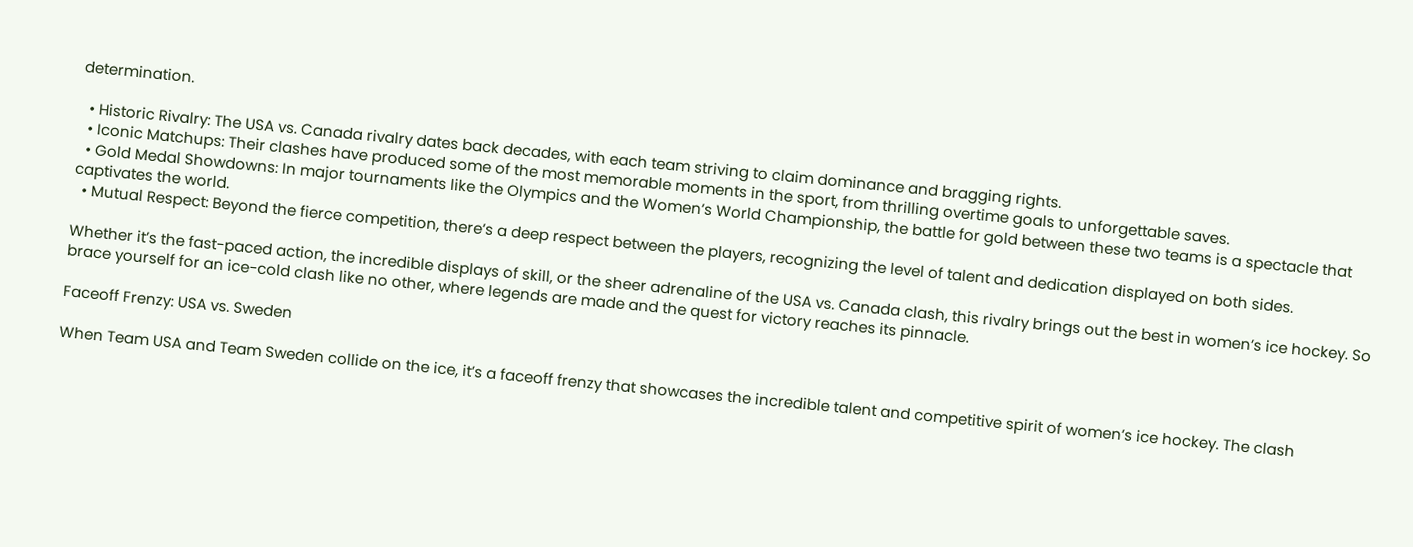determination.

  • Historic Rivalry: The USA vs. Canada rivalry dates back decades, with each team striving to claim dominance and bragging rights.
  • Iconic Matchups: Their clashes have produced some of the most memorable moments in the sport, from thrilling overtime goals to unforgettable saves.
  • Gold Medal Showdowns: In major tournaments like the Olympics and the Women’s World Championship, the battle for gold between these two teams is a spectacle that captivates the world.
  • Mutual Respect: Beyond the fierce competition, there’s a deep respect between the players, recognizing the level of talent and dedication displayed on both sides.

Whether it’s the fast-paced action, the incredible displays of skill, or the sheer adrenaline of the USA vs. Canada clash, this rivalry brings out the best in women’s ice hockey. So brace yourself for an ice-cold clash like no other, where legends are made and the quest for victory reaches its pinnacle.

Faceoff Frenzy: USA vs. Sweden

When Team USA and Team Sweden collide on the ice, it’s a faceoff frenzy that showcases the incredible talent and competitive spirit of women’s ice hockey. The clash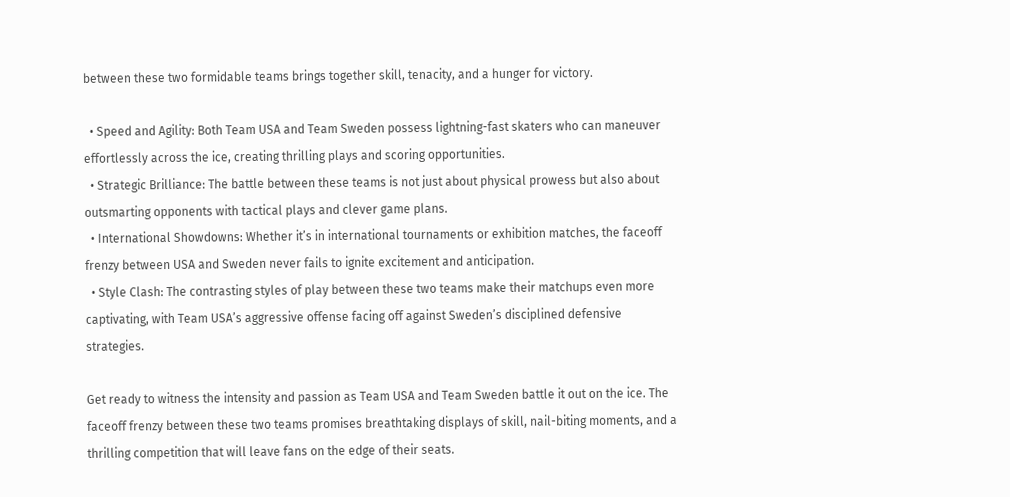between these two formidable teams brings together skill, tenacity, and a hunger for victory.

  • Speed and Agility: Both Team USA and Team Sweden possess lightning-fast skaters who can maneuver effortlessly across the ice, creating thrilling plays and scoring opportunities.
  • Strategic Brilliance: The battle between these teams is not just about physical prowess but also about outsmarting opponents with tactical plays and clever game plans.
  • International Showdowns: Whether it’s in international tournaments or exhibition matches, the faceoff frenzy between USA and Sweden never fails to ignite excitement and anticipation.
  • Style Clash: The contrasting styles of play between these two teams make their matchups even more captivating, with Team USA’s aggressive offense facing off against Sweden’s disciplined defensive strategies.

Get ready to witness the intensity and passion as Team USA and Team Sweden battle it out on the ice. The faceoff frenzy between these two teams promises breathtaking displays of skill, nail-biting moments, and a thrilling competition that will leave fans on the edge of their seats.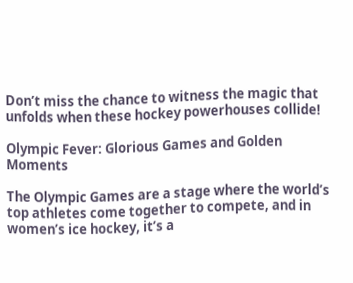Don’t miss the chance to witness the magic that unfolds when these hockey powerhouses collide!

Olympic Fever: Glorious Games and Golden Moments

The Olympic Games are a stage where the world’s top athletes come together to compete, and in women’s ice hockey, it’s a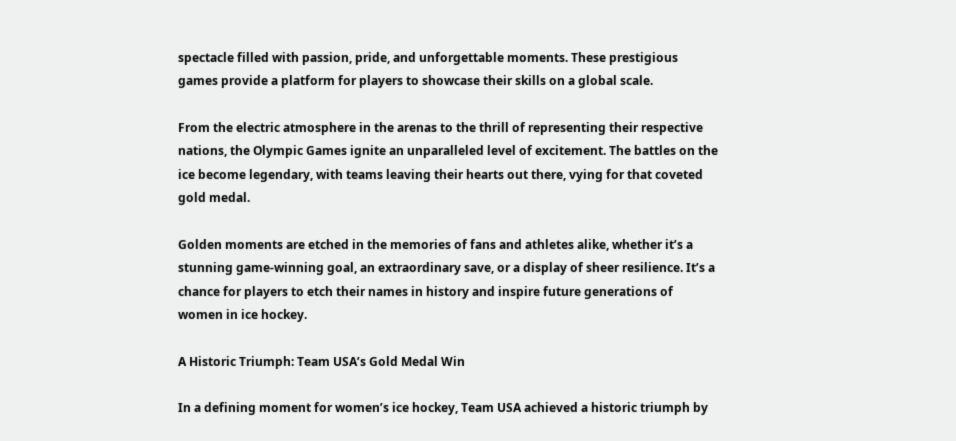spectacle filled with passion, pride, and unforgettable moments. These prestigious games provide a platform for players to showcase their skills on a global scale.

From the electric atmosphere in the arenas to the thrill of representing their respective nations, the Olympic Games ignite an unparalleled level of excitement. The battles on the ice become legendary, with teams leaving their hearts out there, vying for that coveted gold medal.

Golden moments are etched in the memories of fans and athletes alike, whether it’s a stunning game-winning goal, an extraordinary save, or a display of sheer resilience. It’s a chance for players to etch their names in history and inspire future generations of women in ice hockey.

A Historic Triumph: Team USA’s Gold Medal Win

In a defining moment for women’s ice hockey, Team USA achieved a historic triumph by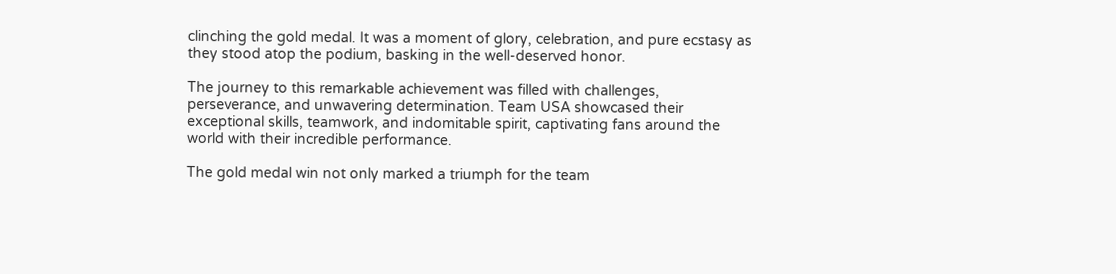clinching the gold medal. It was a moment of glory, celebration, and pure ecstasy as they stood atop the podium, basking in the well-deserved honor.

The journey to this remarkable achievement was filled with challenges, perseverance, and unwavering determination. Team USA showcased their exceptional skills, teamwork, and indomitable spirit, captivating fans around the world with their incredible performance.

The gold medal win not only marked a triumph for the team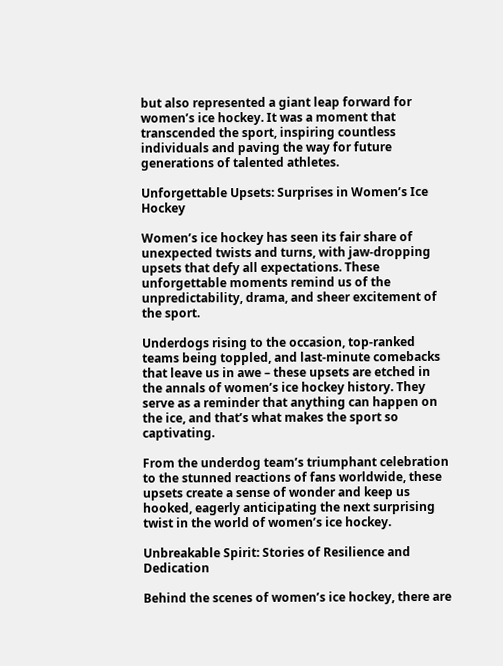but also represented a giant leap forward for women’s ice hockey. It was a moment that transcended the sport, inspiring countless individuals and paving the way for future generations of talented athletes.

Unforgettable Upsets: Surprises in Women’s Ice Hockey

Women’s ice hockey has seen its fair share of unexpected twists and turns, with jaw-dropping upsets that defy all expectations. These unforgettable moments remind us of the unpredictability, drama, and sheer excitement of the sport.

Underdogs rising to the occasion, top-ranked teams being toppled, and last-minute comebacks that leave us in awe – these upsets are etched in the annals of women’s ice hockey history. They serve as a reminder that anything can happen on the ice, and that’s what makes the sport so captivating.

From the underdog team’s triumphant celebration to the stunned reactions of fans worldwide, these upsets create a sense of wonder and keep us hooked, eagerly anticipating the next surprising twist in the world of women’s ice hockey.

Unbreakable Spirit: Stories of Resilience and Dedication

Behind the scenes of women’s ice hockey, there are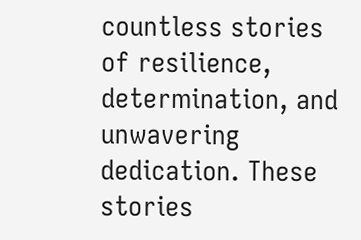countless stories of resilience, determination, and unwavering dedication. These stories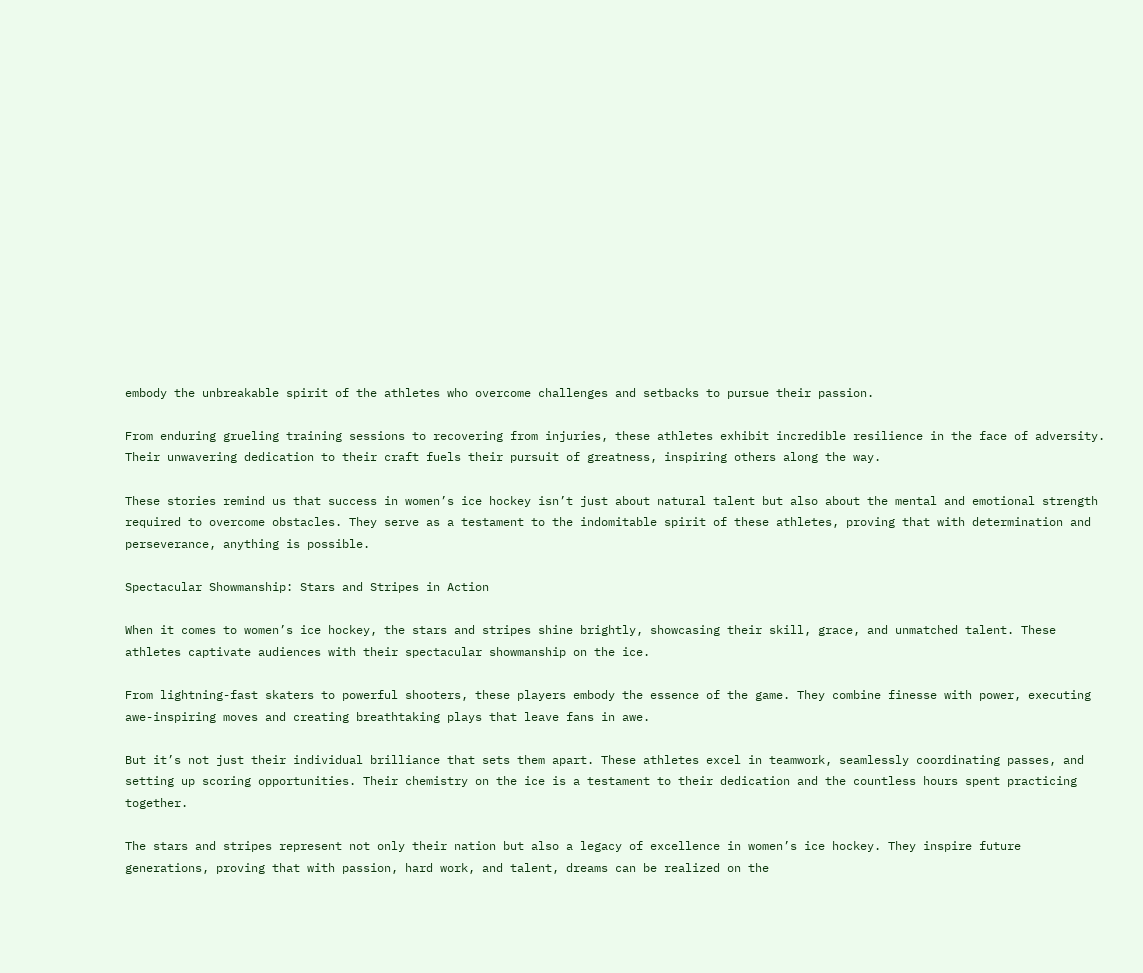embody the unbreakable spirit of the athletes who overcome challenges and setbacks to pursue their passion.

From enduring grueling training sessions to recovering from injuries, these athletes exhibit incredible resilience in the face of adversity. Their unwavering dedication to their craft fuels their pursuit of greatness, inspiring others along the way.

These stories remind us that success in women’s ice hockey isn’t just about natural talent but also about the mental and emotional strength required to overcome obstacles. They serve as a testament to the indomitable spirit of these athletes, proving that with determination and perseverance, anything is possible.

Spectacular Showmanship: Stars and Stripes in Action

When it comes to women’s ice hockey, the stars and stripes shine brightly, showcasing their skill, grace, and unmatched talent. These athletes captivate audiences with their spectacular showmanship on the ice.

From lightning-fast skaters to powerful shooters, these players embody the essence of the game. They combine finesse with power, executing awe-inspiring moves and creating breathtaking plays that leave fans in awe.

But it’s not just their individual brilliance that sets them apart. These athletes excel in teamwork, seamlessly coordinating passes, and setting up scoring opportunities. Their chemistry on the ice is a testament to their dedication and the countless hours spent practicing together.

The stars and stripes represent not only their nation but also a legacy of excellence in women’s ice hockey. They inspire future generations, proving that with passion, hard work, and talent, dreams can be realized on the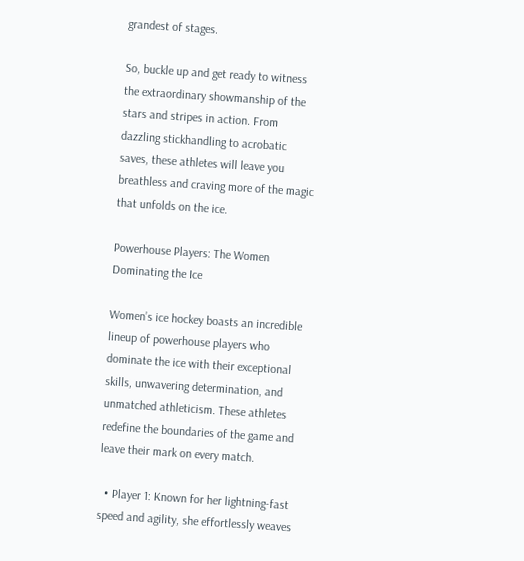grandest of stages.

So, buckle up and get ready to witness the extraordinary showmanship of the stars and stripes in action. From dazzling stickhandling to acrobatic saves, these athletes will leave you breathless and craving more of the magic that unfolds on the ice.

Powerhouse Players: The Women Dominating the Ice

Women’s ice hockey boasts an incredible lineup of powerhouse players who dominate the ice with their exceptional skills, unwavering determination, and unmatched athleticism. These athletes redefine the boundaries of the game and leave their mark on every match.

  • Player 1: Known for her lightning-fast speed and agility, she effortlessly weaves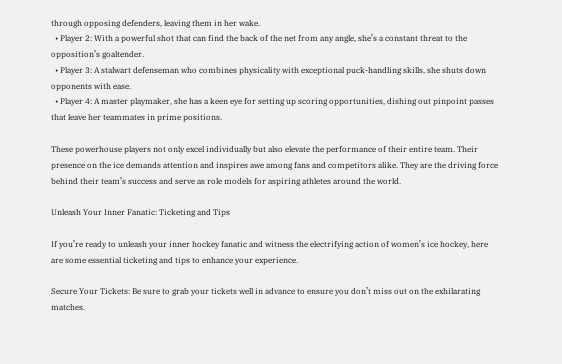through opposing defenders, leaving them in her wake.
  • Player 2: With a powerful shot that can find the back of the net from any angle, she’s a constant threat to the opposition’s goaltender.
  • Player 3: A stalwart defenseman who combines physicality with exceptional puck-handling skills, she shuts down opponents with ease.
  • Player 4: A master playmaker, she has a keen eye for setting up scoring opportunities, dishing out pinpoint passes that leave her teammates in prime positions.

These powerhouse players not only excel individually but also elevate the performance of their entire team. Their presence on the ice demands attention and inspires awe among fans and competitors alike. They are the driving force behind their team’s success and serve as role models for aspiring athletes around the world.

Unleash Your Inner Fanatic: Ticketing and Tips

If you’re ready to unleash your inner hockey fanatic and witness the electrifying action of women’s ice hockey, here are some essential ticketing and tips to enhance your experience.

Secure Your Tickets: Be sure to grab your tickets well in advance to ensure you don’t miss out on the exhilarating matches.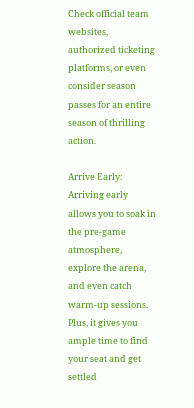Check official team websites, authorized ticketing platforms, or even consider season passes for an entire season of thrilling action.

Arrive Early: Arriving early allows you to soak in the pre-game atmosphere, explore the arena, and even catch warm-up sessions. Plus, it gives you ample time to find your seat and get settled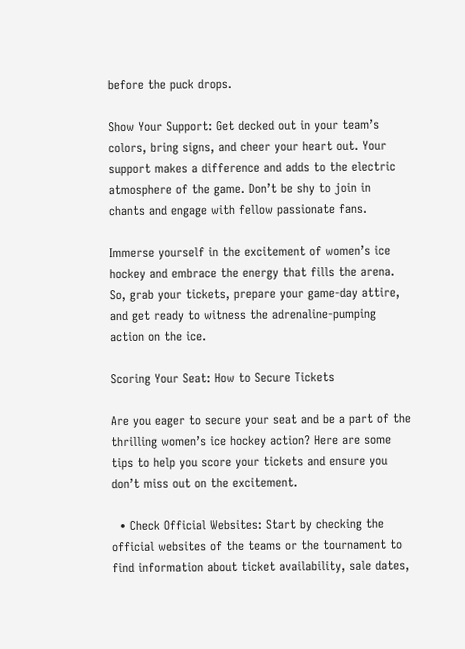before the puck drops.

Show Your Support: Get decked out in your team’s colors, bring signs, and cheer your heart out. Your support makes a difference and adds to the electric atmosphere of the game. Don’t be shy to join in chants and engage with fellow passionate fans.

Immerse yourself in the excitement of women’s ice hockey and embrace the energy that fills the arena. So, grab your tickets, prepare your game-day attire, and get ready to witness the adrenaline-pumping action on the ice.

Scoring Your Seat: How to Secure Tickets

Are you eager to secure your seat and be a part of the thrilling women’s ice hockey action? Here are some tips to help you score your tickets and ensure you don’t miss out on the excitement.

  • Check Official Websites: Start by checking the official websites of the teams or the tournament to find information about ticket availability, sale dates,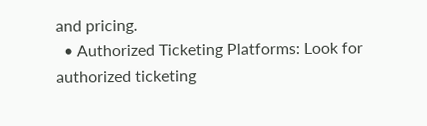and pricing.
  • Authorized Ticketing Platforms: Look for authorized ticketing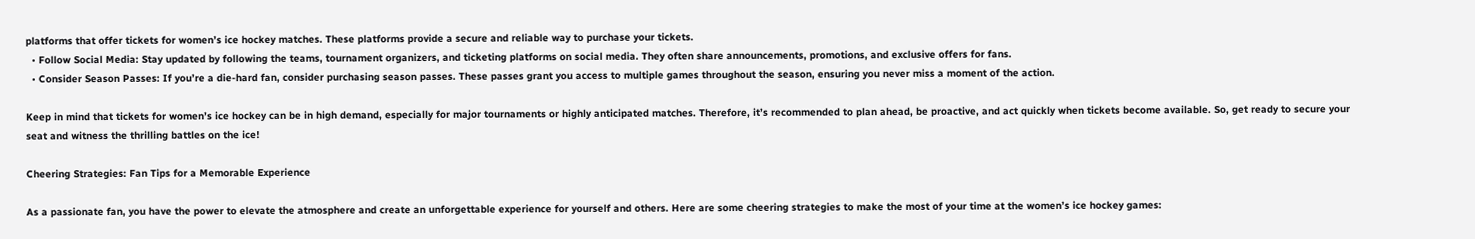platforms that offer tickets for women’s ice hockey matches. These platforms provide a secure and reliable way to purchase your tickets.
  • Follow Social Media: Stay updated by following the teams, tournament organizers, and ticketing platforms on social media. They often share announcements, promotions, and exclusive offers for fans.
  • Consider Season Passes: If you’re a die-hard fan, consider purchasing season passes. These passes grant you access to multiple games throughout the season, ensuring you never miss a moment of the action.

Keep in mind that tickets for women’s ice hockey can be in high demand, especially for major tournaments or highly anticipated matches. Therefore, it’s recommended to plan ahead, be proactive, and act quickly when tickets become available. So, get ready to secure your seat and witness the thrilling battles on the ice!

Cheering Strategies: Fan Tips for a Memorable Experience

As a passionate fan, you have the power to elevate the atmosphere and create an unforgettable experience for yourself and others. Here are some cheering strategies to make the most of your time at the women’s ice hockey games: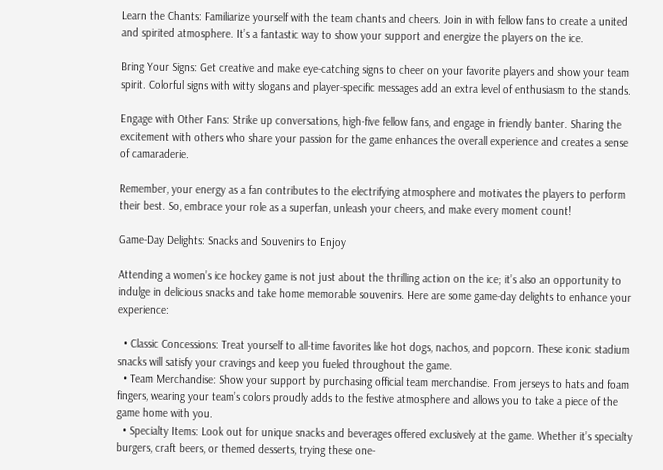Learn the Chants: Familiarize yourself with the team chants and cheers. Join in with fellow fans to create a united and spirited atmosphere. It’s a fantastic way to show your support and energize the players on the ice.

Bring Your Signs: Get creative and make eye-catching signs to cheer on your favorite players and show your team spirit. Colorful signs with witty slogans and player-specific messages add an extra level of enthusiasm to the stands.

Engage with Other Fans: Strike up conversations, high-five fellow fans, and engage in friendly banter. Sharing the excitement with others who share your passion for the game enhances the overall experience and creates a sense of camaraderie.

Remember, your energy as a fan contributes to the electrifying atmosphere and motivates the players to perform their best. So, embrace your role as a superfan, unleash your cheers, and make every moment count!

Game-Day Delights: Snacks and Souvenirs to Enjoy

Attending a women’s ice hockey game is not just about the thrilling action on the ice; it’s also an opportunity to indulge in delicious snacks and take home memorable souvenirs. Here are some game-day delights to enhance your experience:

  • Classic Concessions: Treat yourself to all-time favorites like hot dogs, nachos, and popcorn. These iconic stadium snacks will satisfy your cravings and keep you fueled throughout the game.
  • Team Merchandise: Show your support by purchasing official team merchandise. From jerseys to hats and foam fingers, wearing your team’s colors proudly adds to the festive atmosphere and allows you to take a piece of the game home with you.
  • Specialty Items: Look out for unique snacks and beverages offered exclusively at the game. Whether it’s specialty burgers, craft beers, or themed desserts, trying these one-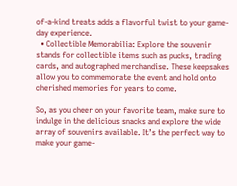of-a-kind treats adds a flavorful twist to your game-day experience.
  • Collectible Memorabilia: Explore the souvenir stands for collectible items such as pucks, trading cards, and autographed merchandise. These keepsakes allow you to commemorate the event and hold onto cherished memories for years to come.

So, as you cheer on your favorite team, make sure to indulge in the delicious snacks and explore the wide array of souvenirs available. It’s the perfect way to make your game-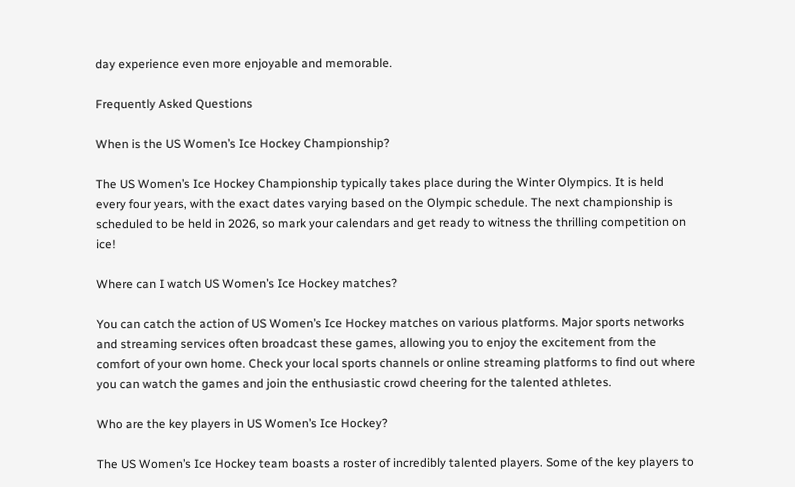day experience even more enjoyable and memorable.

Frequently Asked Questions

When is the US Women’s Ice Hockey Championship?

The US Women’s Ice Hockey Championship typically takes place during the Winter Olympics. It is held every four years, with the exact dates varying based on the Olympic schedule. The next championship is scheduled to be held in 2026, so mark your calendars and get ready to witness the thrilling competition on ice!

Where can I watch US Women’s Ice Hockey matches?

You can catch the action of US Women’s Ice Hockey matches on various platforms. Major sports networks and streaming services often broadcast these games, allowing you to enjoy the excitement from the comfort of your own home. Check your local sports channels or online streaming platforms to find out where you can watch the games and join the enthusiastic crowd cheering for the talented athletes.

Who are the key players in US Women’s Ice Hockey?

The US Women’s Ice Hockey team boasts a roster of incredibly talented players. Some of the key players to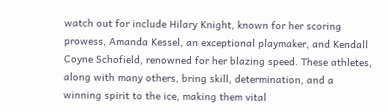watch out for include Hilary Knight, known for her scoring prowess, Amanda Kessel, an exceptional playmaker, and Kendall Coyne Schofield, renowned for her blazing speed. These athletes, along with many others, bring skill, determination, and a winning spirit to the ice, making them vital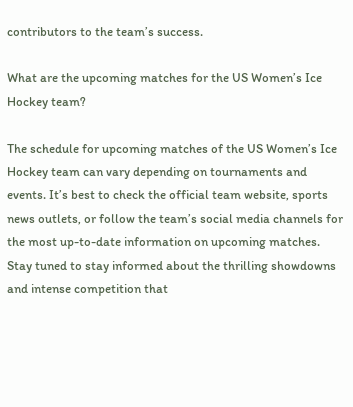contributors to the team’s success.

What are the upcoming matches for the US Women’s Ice Hockey team?

The schedule for upcoming matches of the US Women’s Ice Hockey team can vary depending on tournaments and events. It’s best to check the official team website, sports news outlets, or follow the team’s social media channels for the most up-to-date information on upcoming matches. Stay tuned to stay informed about the thrilling showdowns and intense competition that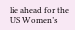lie ahead for the US Women’s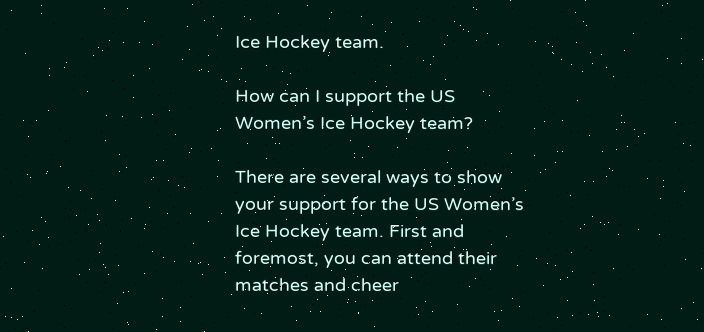Ice Hockey team.

How can I support the US Women’s Ice Hockey team?

There are several ways to show your support for the US Women’s Ice Hockey team. First and foremost, you can attend their matches and cheer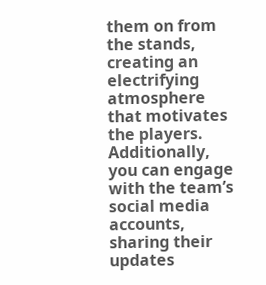them on from the stands, creating an electrifying atmosphere that motivates the players. Additionally, you can engage with the team’s social media accounts, sharing their updates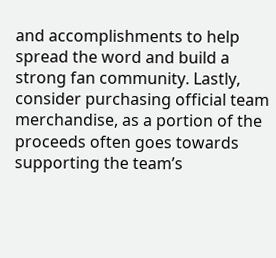and accomplishments to help spread the word and build a strong fan community. Lastly, consider purchasing official team merchandise, as a portion of the proceeds often goes towards supporting the team’s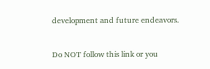development and future endeavors.

Do NOT follow this link or you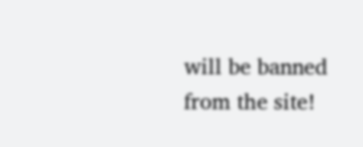will be banned from the site!